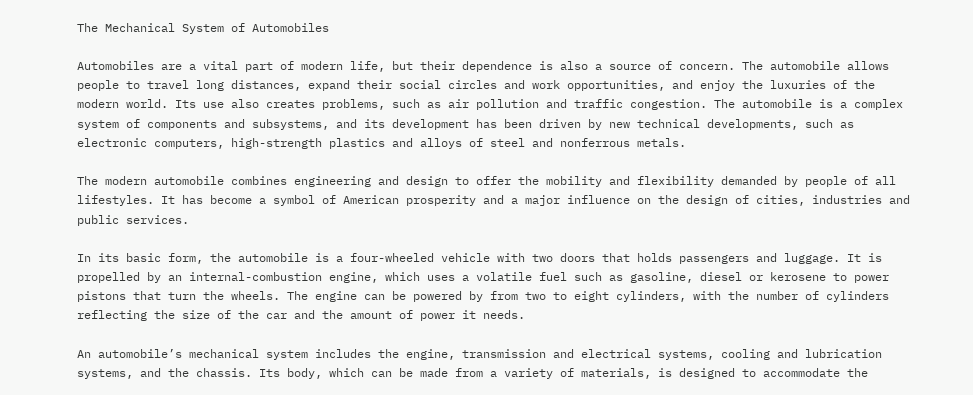The Mechanical System of Automobiles

Automobiles are a vital part of modern life, but their dependence is also a source of concern. The automobile allows people to travel long distances, expand their social circles and work opportunities, and enjoy the luxuries of the modern world. Its use also creates problems, such as air pollution and traffic congestion. The automobile is a complex system of components and subsystems, and its development has been driven by new technical developments, such as electronic computers, high-strength plastics and alloys of steel and nonferrous metals.

The modern automobile combines engineering and design to offer the mobility and flexibility demanded by people of all lifestyles. It has become a symbol of American prosperity and a major influence on the design of cities, industries and public services.

In its basic form, the automobile is a four-wheeled vehicle with two doors that holds passengers and luggage. It is propelled by an internal-combustion engine, which uses a volatile fuel such as gasoline, diesel or kerosene to power pistons that turn the wheels. The engine can be powered by from two to eight cylinders, with the number of cylinders reflecting the size of the car and the amount of power it needs.

An automobile’s mechanical system includes the engine, transmission and electrical systems, cooling and lubrication systems, and the chassis. Its body, which can be made from a variety of materials, is designed to accommodate the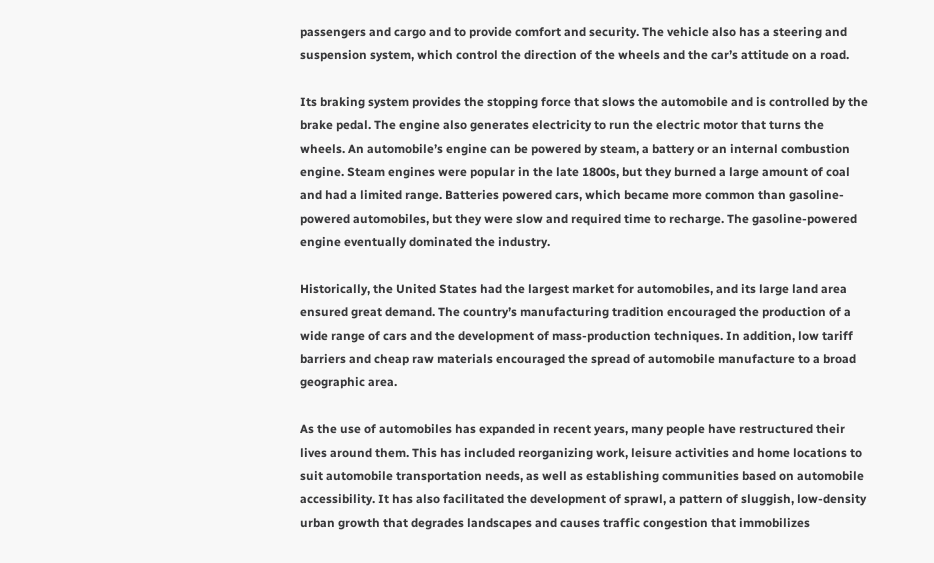passengers and cargo and to provide comfort and security. The vehicle also has a steering and suspension system, which control the direction of the wheels and the car’s attitude on a road.

Its braking system provides the stopping force that slows the automobile and is controlled by the brake pedal. The engine also generates electricity to run the electric motor that turns the wheels. An automobile’s engine can be powered by steam, a battery or an internal combustion engine. Steam engines were popular in the late 1800s, but they burned a large amount of coal and had a limited range. Batteries powered cars, which became more common than gasoline-powered automobiles, but they were slow and required time to recharge. The gasoline-powered engine eventually dominated the industry.

Historically, the United States had the largest market for automobiles, and its large land area ensured great demand. The country’s manufacturing tradition encouraged the production of a wide range of cars and the development of mass-production techniques. In addition, low tariff barriers and cheap raw materials encouraged the spread of automobile manufacture to a broad geographic area.

As the use of automobiles has expanded in recent years, many people have restructured their lives around them. This has included reorganizing work, leisure activities and home locations to suit automobile transportation needs, as well as establishing communities based on automobile accessibility. It has also facilitated the development of sprawl, a pattern of sluggish, low-density urban growth that degrades landscapes and causes traffic congestion that immobilizes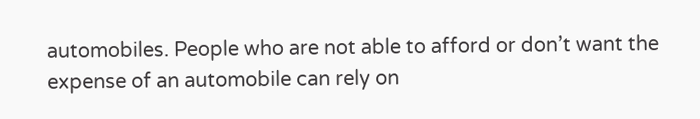automobiles. People who are not able to afford or don’t want the expense of an automobile can rely on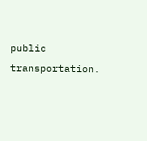public transportation.